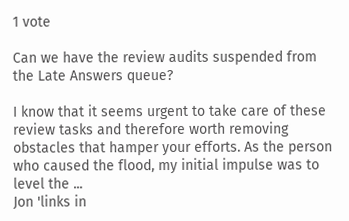1 vote

Can we have the review audits suspended from the Late Answers queue?

I know that it seems urgent to take care of these review tasks and therefore worth removing obstacles that hamper your efforts. As the person who caused the flood, my initial impulse was to level the ...
Jon 'links in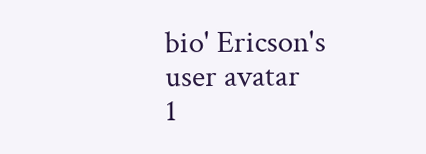bio' Ericson's user avatar
1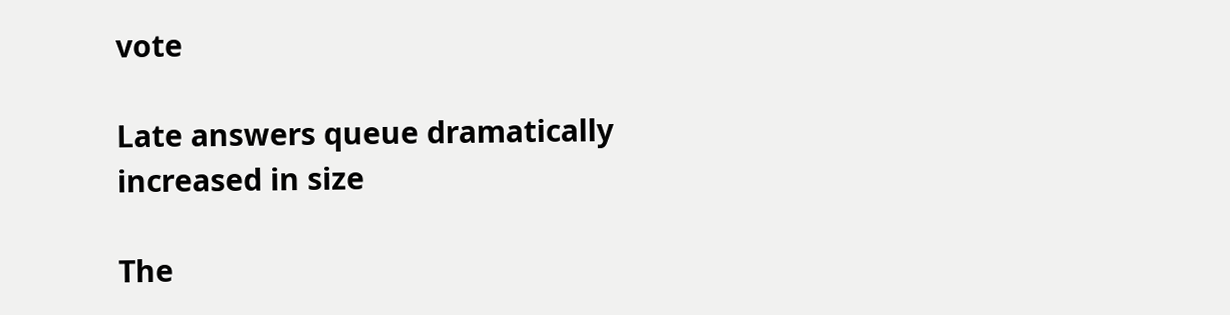vote

Late answers queue dramatically increased in size

The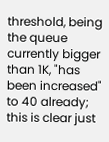threshold, being the queue currently bigger than 1K, "has been increased" to 40 already; this is clear just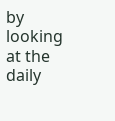by looking at the daily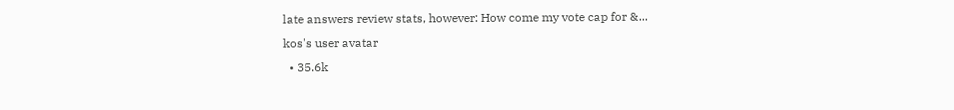late answers review stats, however: How come my vote cap for &...
kos's user avatar
  • 35.6k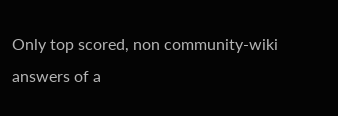Only top scored, non community-wiki answers of a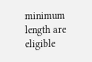minimum length are eligible